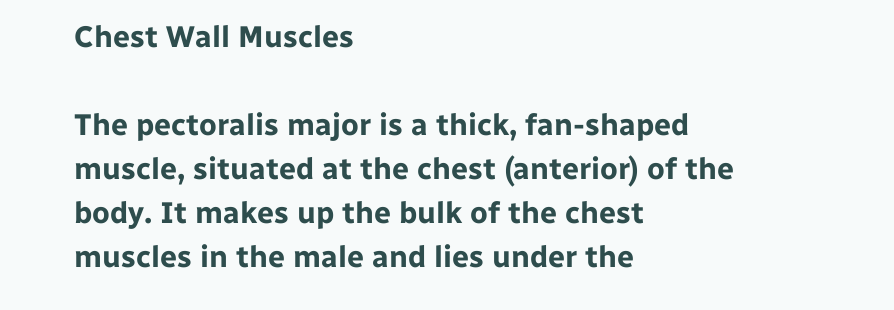Chest Wall Muscles

The pectoralis major is a thick, fan-shaped muscle, situated at the chest (anterior) of the body. It makes up the bulk of the chest muscles in the male and lies under the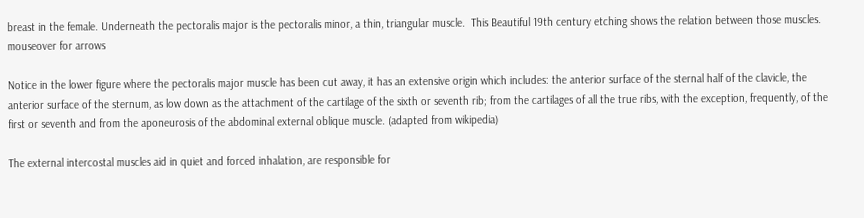breast in the female. Underneath the pectoralis major is the pectoralis minor, a thin, triangular muscle.  This Beautiful 19th century etching shows the relation between those muscles.
mouseover for arrows

Notice in the lower figure where the pectoralis major muscle has been cut away, it has an extensive origin which includes: the anterior surface of the sternal half of the clavicle, the anterior surface of the sternum, as low down as the attachment of the cartilage of the sixth or seventh rib; from the cartilages of all the true ribs, with the exception, frequently, of the first or seventh and from the aponeurosis of the abdominal external oblique muscle. (adapted from wikipedia)

The external intercostal muscles aid in quiet and forced inhalation, are responsible for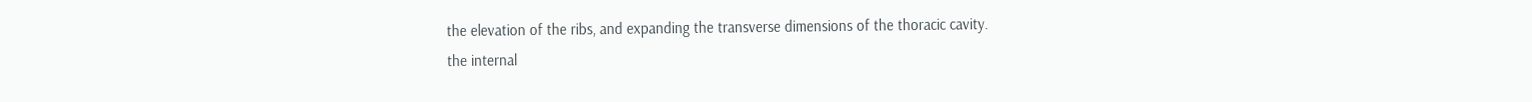the elevation of the ribs, and expanding the transverse dimensions of the thoracic cavity.
the internal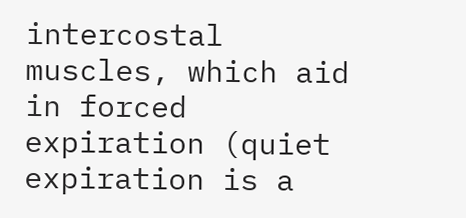intercostal muscles, which aid in forced expiration (quiet expiration is a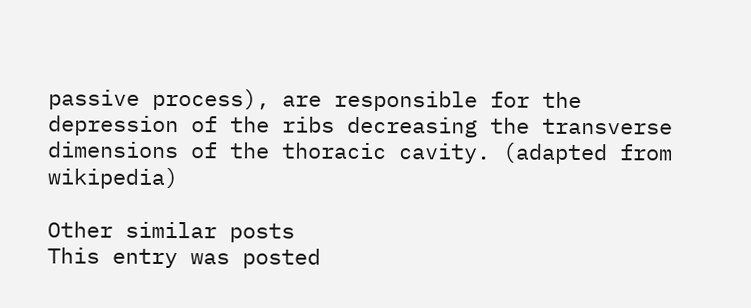passive process), are responsible for the depression of the ribs decreasing the transverse dimensions of the thoracic cavity. (adapted from wikipedia)

Other similar posts
This entry was posted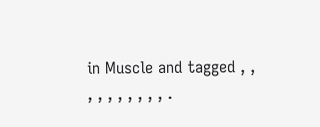in Muscle and tagged , , , , , , , , , , .